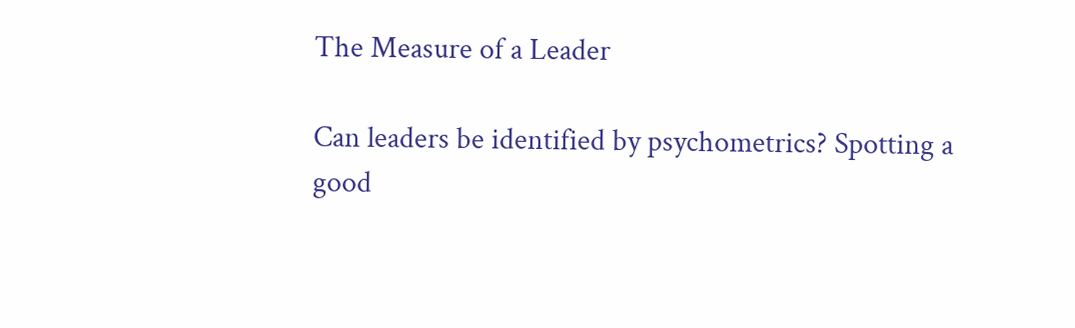The Measure of a Leader

Can leaders be identified by psychometrics? Spotting a good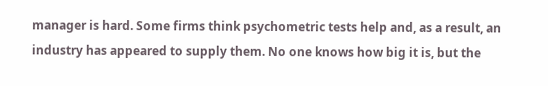manager is hard. Some firms think psychometric tests help and, as a result, an industry has appeared to supply them. No one knows how big it is, but the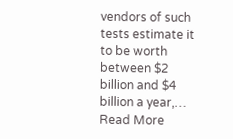vendors of such tests estimate it to be worth between $2 billion and $4 billion a year,… Read More